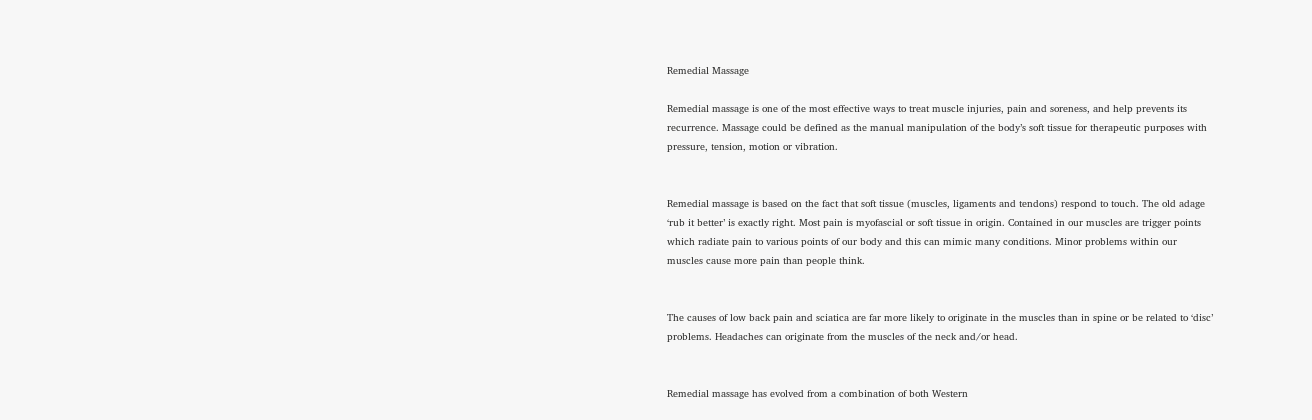Remedial Massage

Remedial massage is one of the most effective ways to treat muscle injuries, pain and soreness, and help prevents its recurrence. Massage could be defined as the manual manipulation of the body’s soft tissue for therapeutic purposes with pressure, tension, motion or vibration.


Remedial massage is based on the fact that soft tissue (muscles, ligaments and tendons) respond to touch. The old adage ‘rub it better’ is exactly right. Most pain is myofascial or soft tissue in origin. Contained in our muscles are trigger points which radiate pain to various points of our body and this can mimic many conditions. Minor problems within our muscles cause more pain than people think.


The causes of low back pain and sciatica are far more likely to originate in the muscles than in spine or be related to ‘disc’ problems. Headaches can originate from the muscles of the neck and/or head.


Remedial massage has evolved from a combination of both Western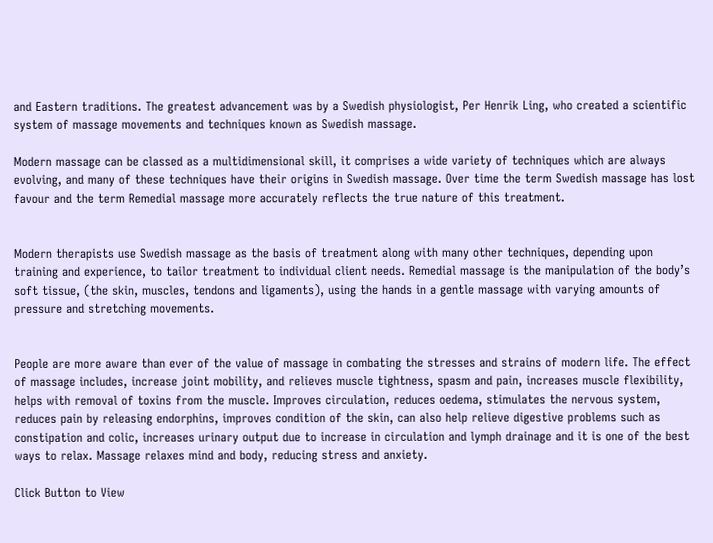and Eastern traditions. The greatest advancement was by a Swedish physiologist, Per Henrik Ling, who created a scientific system of massage movements and techniques known as Swedish massage.

Modern massage can be classed as a multidimensional skill, it comprises a wide variety of techniques which are always evolving, and many of these techniques have their origins in Swedish massage. Over time the term Swedish massage has lost favour and the term Remedial massage more accurately reflects the true nature of this treatment.


Modern therapists use Swedish massage as the basis of treatment along with many other techniques, depending upon training and experience, to tailor treatment to individual client needs. Remedial massage is the manipulation of the body’s soft tissue, (the skin, muscles, tendons and ligaments), using the hands in a gentle massage with varying amounts of pressure and stretching movements.


People are more aware than ever of the value of massage in combating the stresses and strains of modern life. The effect of massage includes, increase joint mobility, and relieves muscle tightness, spasm and pain, increases muscle flexibility, helps with removal of toxins from the muscle. Improves circulation, reduces oedema, stimulates the nervous system, reduces pain by releasing endorphins, improves condition of the skin, can also help relieve digestive problems such as constipation and colic, increases urinary output due to increase in circulation and lymph drainage and it is one of the best ways to relax. Massage relaxes mind and body, reducing stress and anxiety.

Click Button to View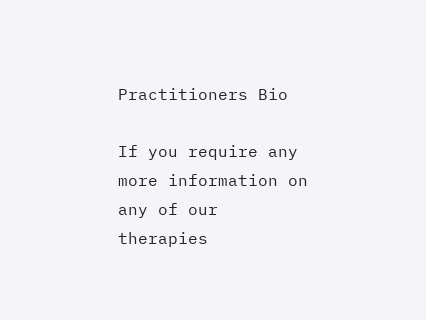Practitioners Bio

If you require any more information on any of our therapies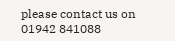please contact us on
01942 841088